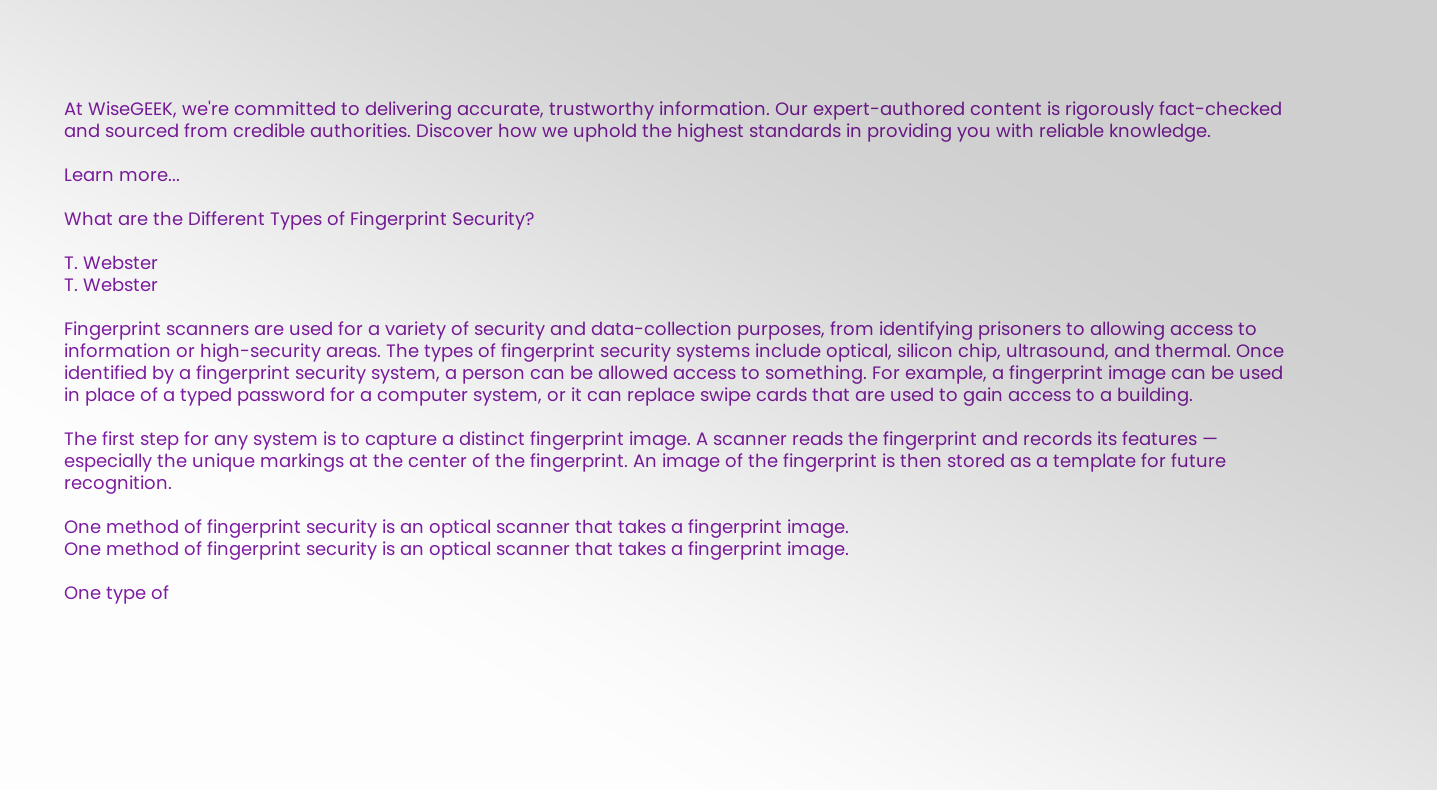At WiseGEEK, we're committed to delivering accurate, trustworthy information. Our expert-authored content is rigorously fact-checked and sourced from credible authorities. Discover how we uphold the highest standards in providing you with reliable knowledge.

Learn more...

What are the Different Types of Fingerprint Security?

T. Webster
T. Webster

Fingerprint scanners are used for a variety of security and data-collection purposes, from identifying prisoners to allowing access to information or high-security areas. The types of fingerprint security systems include optical, silicon chip, ultrasound, and thermal. Once identified by a fingerprint security system, a person can be allowed access to something. For example, a fingerprint image can be used in place of a typed password for a computer system, or it can replace swipe cards that are used to gain access to a building.

The first step for any system is to capture a distinct fingerprint image. A scanner reads the fingerprint and records its features — especially the unique markings at the center of the fingerprint. An image of the fingerprint is then stored as a template for future recognition.

One method of fingerprint security is an optical scanner that takes a fingerprint image.
One method of fingerprint security is an optical scanner that takes a fingerprint image.

One type of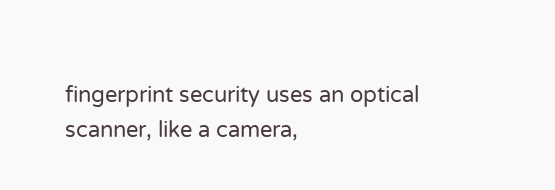fingerprint security uses an optical scanner, like a camera,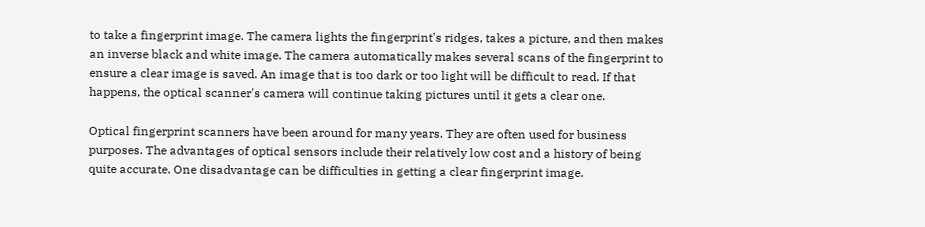to take a fingerprint image. The camera lights the fingerprint's ridges, takes a picture, and then makes an inverse black and white image. The camera automatically makes several scans of the fingerprint to ensure a clear image is saved. An image that is too dark or too light will be difficult to read. If that happens, the optical scanner's camera will continue taking pictures until it gets a clear one.

Optical fingerprint scanners have been around for many years. They are often used for business purposes. The advantages of optical sensors include their relatively low cost and a history of being quite accurate. One disadvantage can be difficulties in getting a clear fingerprint image.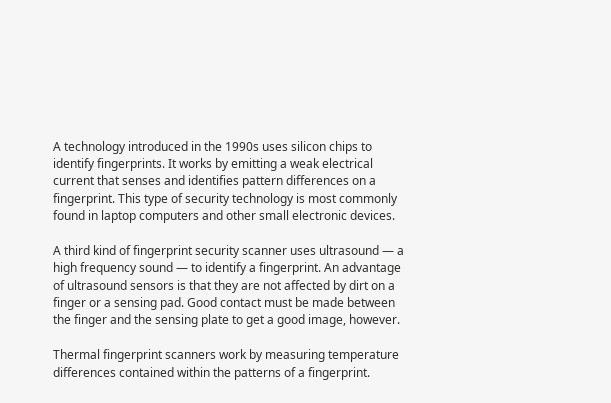A technology introduced in the 1990s uses silicon chips to identify fingerprints. It works by emitting a weak electrical current that senses and identifies pattern differences on a fingerprint. This type of security technology is most commonly found in laptop computers and other small electronic devices.

A third kind of fingerprint security scanner uses ultrasound — a high frequency sound — to identify a fingerprint. An advantage of ultrasound sensors is that they are not affected by dirt on a finger or a sensing pad. Good contact must be made between the finger and the sensing plate to get a good image, however.

Thermal fingerprint scanners work by measuring temperature differences contained within the patterns of a fingerprint.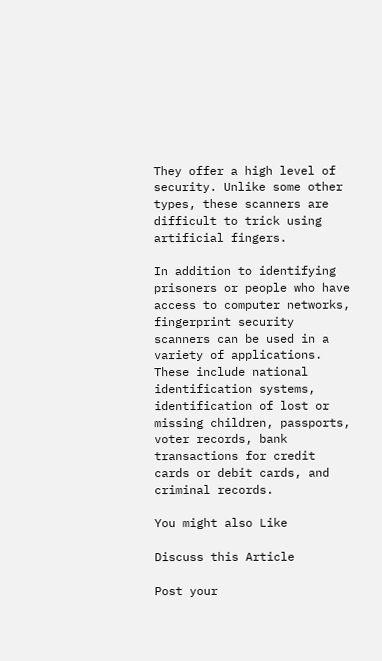They offer a high level of security. Unlike some other types, these scanners are difficult to trick using artificial fingers.

In addition to identifying prisoners or people who have access to computer networks, fingerprint security scanners can be used in a variety of applications. These include national identification systems, identification of lost or missing children, passports, voter records, bank transactions for credit cards or debit cards, and criminal records.

You might also Like

Discuss this Article

Post your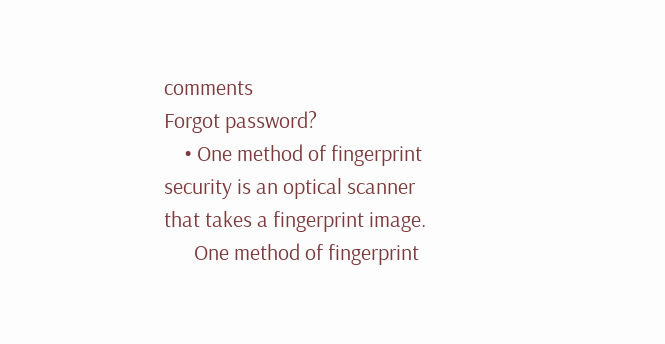comments
Forgot password?
    • One method of fingerprint security is an optical scanner that takes a fingerprint image.
      One method of fingerprint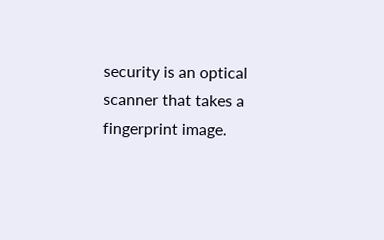security is an optical scanner that takes a fingerprint image.